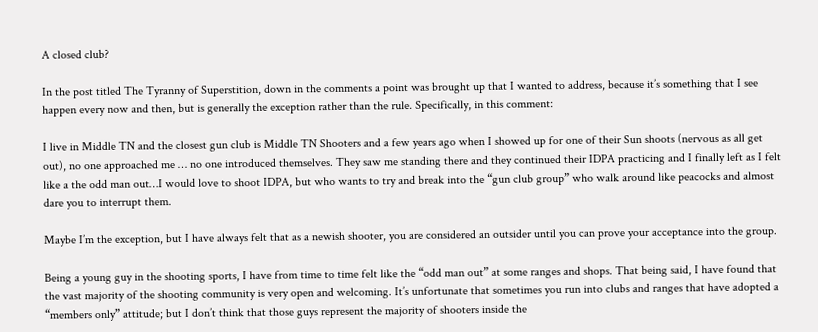A closed club?

In the post titled The Tyranny of Superstition, down in the comments a point was brought up that I wanted to address, because it’s something that I see happen every now and then, but is generally the exception rather than the rule. Specifically, in this comment:

I live in Middle TN and the closest gun club is Middle TN Shooters and a few years ago when I showed up for one of their Sun shoots (nervous as all get out), no one approached me … no one introduced themselves. They saw me standing there and they continued their IDPA practicing and I finally left as I felt like a the odd man out…I would love to shoot IDPA, but who wants to try and break into the “gun club group” who walk around like peacocks and almost dare you to interrupt them.

Maybe I’m the exception, but I have always felt that as a newish shooter, you are considered an outsider until you can prove your acceptance into the group.

Being a young guy in the shooting sports, I have from time to time felt like the “odd man out” at some ranges and shops. That being said, I have found that the vast majority of the shooting community is very open and welcoming. It’s unfortunate that sometimes you run into clubs and ranges that have adopted a “members only” attitude; but I don’t think that those guys represent the majority of shooters inside the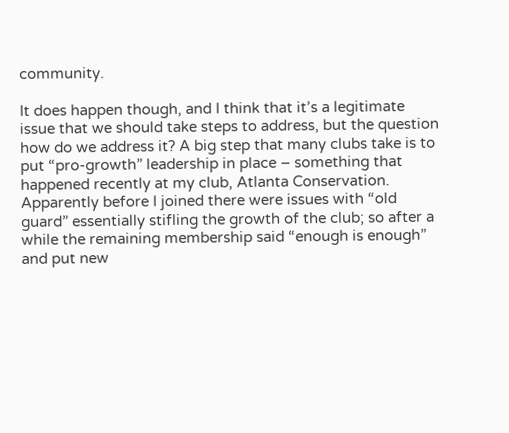community.

It does happen though, and I think that it’s a legitimate issue that we should take steps to address, but the question how do we address it? A big step that many clubs take is to put “pro-growth” leadership in place – something that happened recently at my club, Atlanta Conservation. Apparently before I joined there were issues with “old guard” essentially stifling the growth of the club; so after a while the remaining membership said “enough is enough” and put new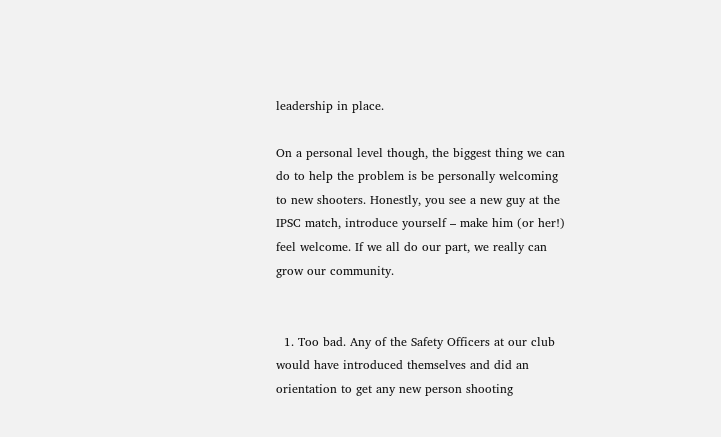leadership in place.

On a personal level though, the biggest thing we can do to help the problem is be personally welcoming to new shooters. Honestly, you see a new guy at the IPSC match, introduce yourself – make him (or her!) feel welcome. If we all do our part, we really can grow our community.


  1. Too bad. Any of the Safety Officers at our club would have introduced themselves and did an orientation to get any new person shooting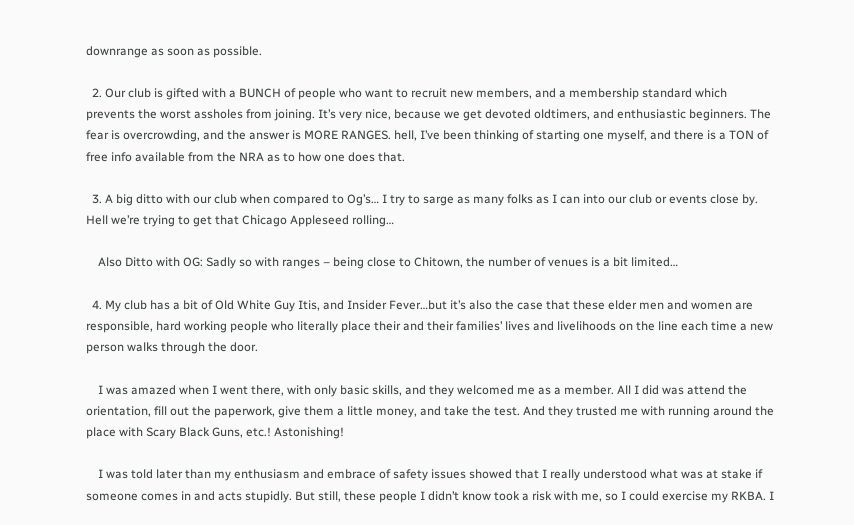downrange as soon as possible.

  2. Our club is gifted with a BUNCH of people who want to recruit new members, and a membership standard which prevents the worst assholes from joining. It’s very nice, because we get devoted oldtimers, and enthusiastic beginners. The fear is overcrowding, and the answer is MORE RANGES. hell, I’ve been thinking of starting one myself, and there is a TON of free info available from the NRA as to how one does that.

  3. A big ditto with our club when compared to Og’s… I try to sarge as many folks as I can into our club or events close by. Hell we’re trying to get that Chicago Appleseed rolling…

    Also Ditto with OG: Sadly so with ranges – being close to Chitown, the number of venues is a bit limited…

  4. My club has a bit of Old White Guy Itis, and Insider Fever…but it’s also the case that these elder men and women are responsible, hard working people who literally place their and their families’ lives and livelihoods on the line each time a new person walks through the door.

    I was amazed when I went there, with only basic skills, and they welcomed me as a member. All I did was attend the orientation, fill out the paperwork, give them a little money, and take the test. And they trusted me with running around the place with Scary Black Guns, etc.! Astonishing!

    I was told later than my enthusiasm and embrace of safety issues showed that I really understood what was at stake if someone comes in and acts stupidly. But still, these people I didn’t know took a risk with me, so I could exercise my RKBA. I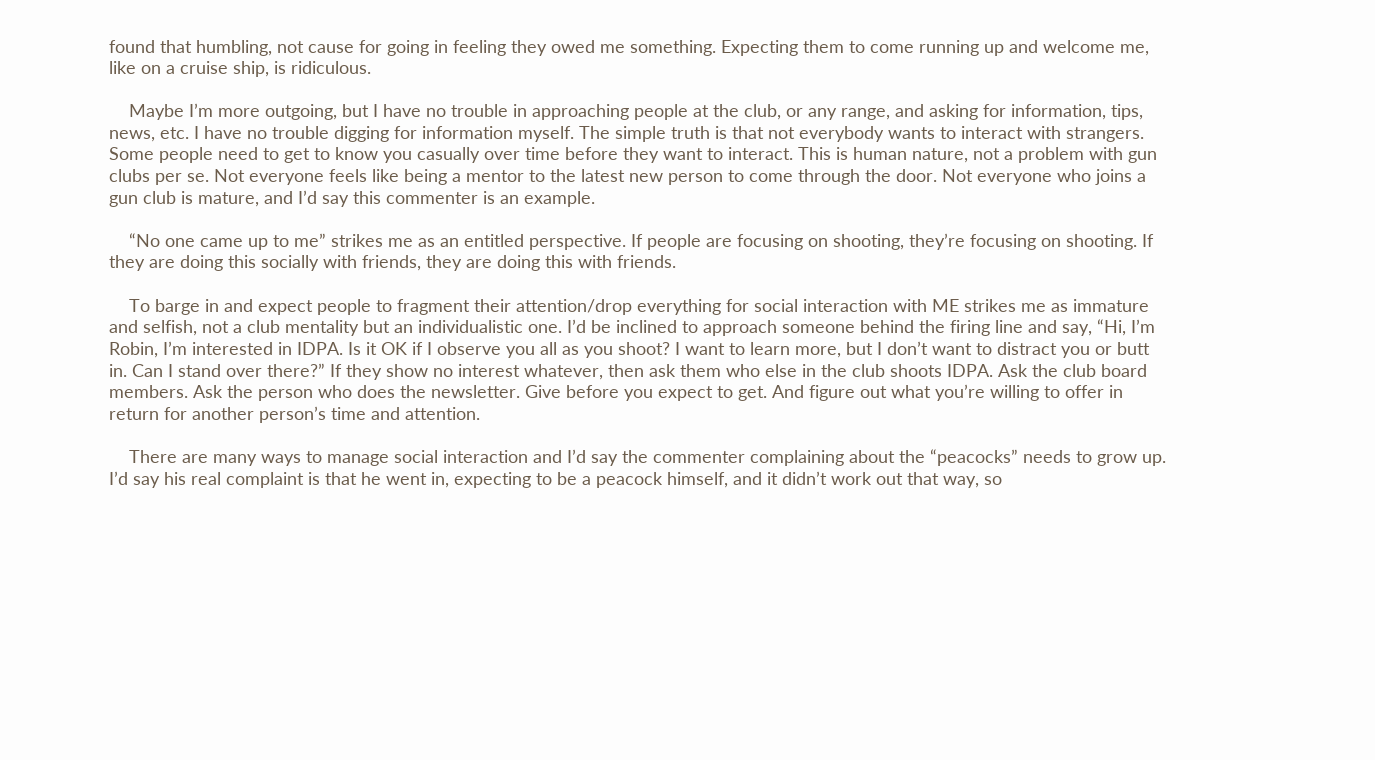found that humbling, not cause for going in feeling they owed me something. Expecting them to come running up and welcome me, like on a cruise ship, is ridiculous.

    Maybe I’m more outgoing, but I have no trouble in approaching people at the club, or any range, and asking for information, tips, news, etc. I have no trouble digging for information myself. The simple truth is that not everybody wants to interact with strangers. Some people need to get to know you casually over time before they want to interact. This is human nature, not a problem with gun clubs per se. Not everyone feels like being a mentor to the latest new person to come through the door. Not everyone who joins a gun club is mature, and I’d say this commenter is an example.

    “No one came up to me” strikes me as an entitled perspective. If people are focusing on shooting, they’re focusing on shooting. If they are doing this socially with friends, they are doing this with friends.

    To barge in and expect people to fragment their attention/drop everything for social interaction with ME strikes me as immature and selfish, not a club mentality but an individualistic one. I’d be inclined to approach someone behind the firing line and say, “Hi, I’m Robin, I’m interested in IDPA. Is it OK if I observe you all as you shoot? I want to learn more, but I don’t want to distract you or butt in. Can I stand over there?” If they show no interest whatever, then ask them who else in the club shoots IDPA. Ask the club board members. Ask the person who does the newsletter. Give before you expect to get. And figure out what you’re willing to offer in return for another person’s time and attention.

    There are many ways to manage social interaction and I’d say the commenter complaining about the “peacocks” needs to grow up. I’d say his real complaint is that he went in, expecting to be a peacock himself, and it didn’t work out that way, so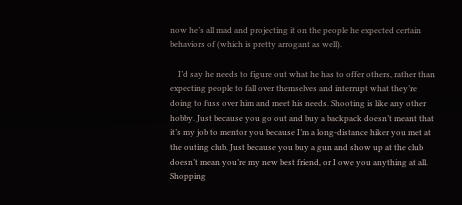now he’s all mad and projecting it on the people he expected certain behaviors of (which is pretty arrogant as well).

    I’d say he needs to figure out what he has to offer others, rather than expecting people to fall over themselves and interrupt what they’re doing to fuss over him and meet his needs. Shooting is like any other hobby. Just because you go out and buy a backpack doesn’t meant that it’s my job to mentor you because I’m a long-distance hiker you met at the outing club. Just because you buy a gun and show up at the club doesn’t mean you’re my new best friend, or I owe you anything at all. Shopping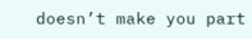doesn’t make you part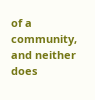of a community, and neither does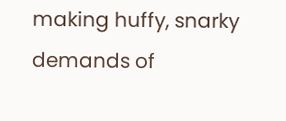making huffy, snarky demands of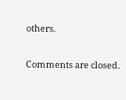others.

Comments are closed.